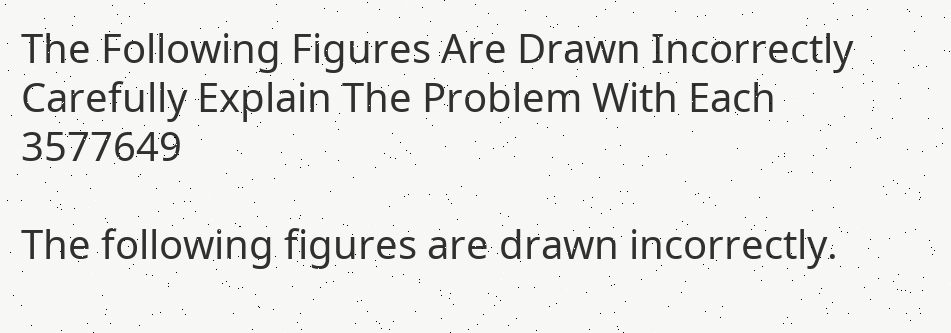The Following Figures Are Drawn Incorrectly Carefully Explain The Problem With Each 3577649

The following figures are drawn incorrectly.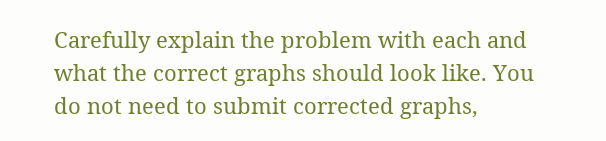Carefully explain the problem with each and what the correct graphs should look like. You do not need to submit corrected graphs,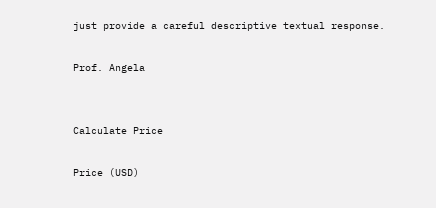just provide a careful descriptive textual response.

Prof. Angela


Calculate Price

Price (USD)